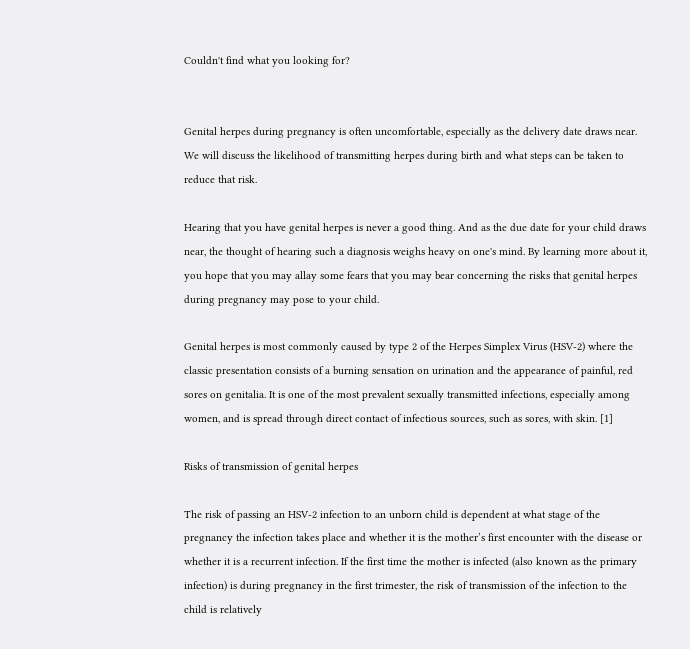Couldn't find what you looking for?


Genital herpes during pregnancy is often uncomfortable, especially as the delivery date draws near. We will discuss the likelihood of transmitting herpes during birth and what steps can be taken to reduce that risk.

Hearing that you have genital herpes is never a good thing. And as the due date for your child draws near, the thought of hearing such a diagnosis weighs heavy on one's mind. By learning more about it, you hope that you may allay some fears that you may bear concerning the risks that genital herpes during pregnancy may pose to your child.

Genital herpes is most commonly caused by type 2 of the Herpes Simplex Virus (HSV-2) where the classic presentation consists of a burning sensation on urination and the appearance of painful, red sores on genitalia. It is one of the most prevalent sexually transmitted infections, especially among women, and is spread through direct contact of infectious sources, such as sores, with skin. [1]

Risks of transmission of genital herpes

The risk of passing an HSV-2 infection to an unborn child is dependent at what stage of the pregnancy the infection takes place and whether it is the mother’s first encounter with the disease or whether it is a recurrent infection. If the first time the mother is infected (also known as the primary infection) is during pregnancy in the first trimester, the risk of transmission of the infection to the child is relatively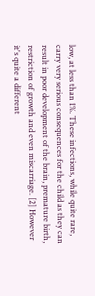low, at less than 1%. These infections, while quite rare, carry very serious consequences for the child as they can result in poor development of the brain, premature birth, restriction of growth and even miscarriage. [2] However it's quite a different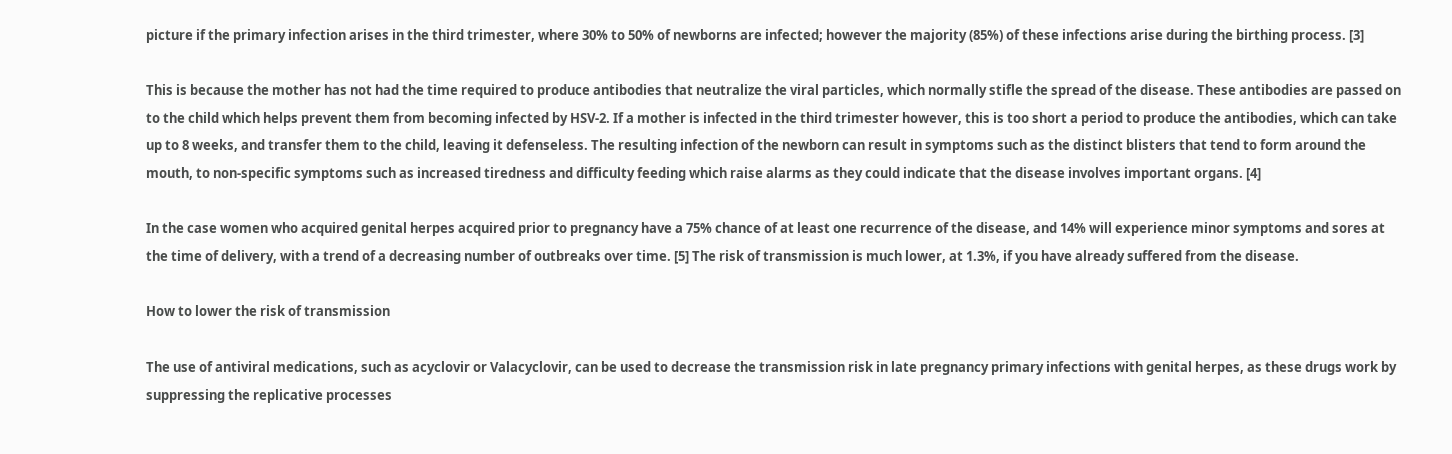picture if the primary infection arises in the third trimester, where 30% to 50% of newborns are infected; however the majority (85%) of these infections arise during the birthing process. [3]

This is because the mother has not had the time required to produce antibodies that neutralize the viral particles, which normally stifle the spread of the disease. These antibodies are passed on to the child which helps prevent them from becoming infected by HSV-2. If a mother is infected in the third trimester however, this is too short a period to produce the antibodies, which can take up to 8 weeks, and transfer them to the child, leaving it defenseless. The resulting infection of the newborn can result in symptoms such as the distinct blisters that tend to form around the mouth, to non-specific symptoms such as increased tiredness and difficulty feeding which raise alarms as they could indicate that the disease involves important organs. [4]

In the case women who acquired genital herpes acquired prior to pregnancy have a 75% chance of at least one recurrence of the disease, and 14% will experience minor symptoms and sores at the time of delivery, with a trend of a decreasing number of outbreaks over time. [5] The risk of transmission is much lower, at 1.3%, if you have already suffered from the disease.

How to lower the risk of transmission

The use of antiviral medications, such as acyclovir or Valacyclovir, can be used to decrease the transmission risk in late pregnancy primary infections with genital herpes, as these drugs work by suppressing the replicative processes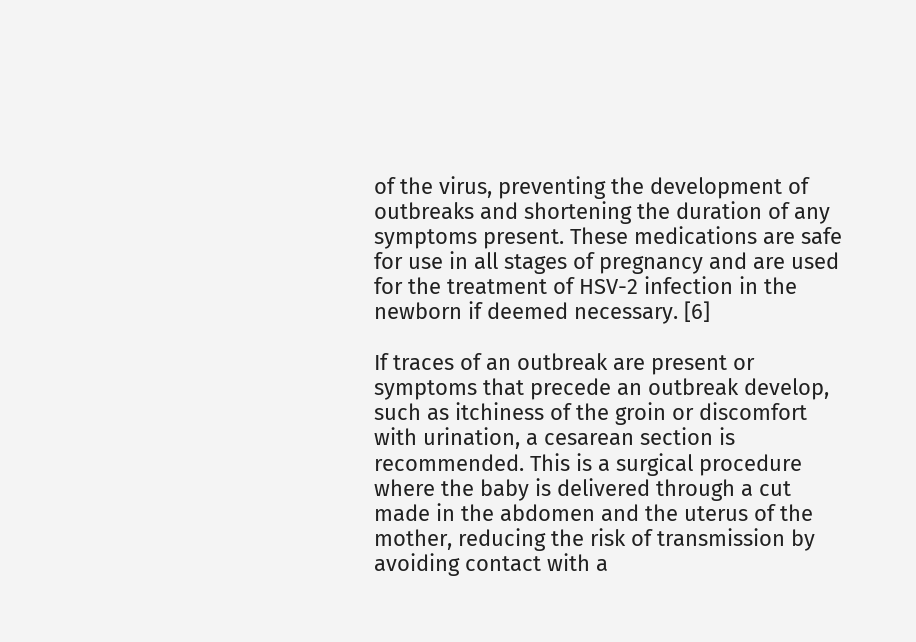of the virus, preventing the development of outbreaks and shortening the duration of any symptoms present. These medications are safe for use in all stages of pregnancy and are used for the treatment of HSV-2 infection in the newborn if deemed necessary. [6]

If traces of an outbreak are present or symptoms that precede an outbreak develop, such as itchiness of the groin or discomfort with urination, a cesarean section is recommended. This is a surgical procedure where the baby is delivered through a cut made in the abdomen and the uterus of the mother, reducing the risk of transmission by avoiding contact with a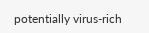potentially virus-rich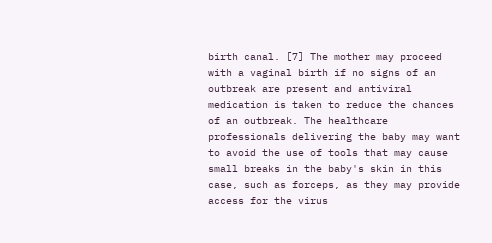birth canal. [7] The mother may proceed with a vaginal birth if no signs of an outbreak are present and antiviral medication is taken to reduce the chances of an outbreak. The healthcare professionals delivering the baby may want to avoid the use of tools that may cause small breaks in the baby's skin in this case, such as forceps, as they may provide access for the virus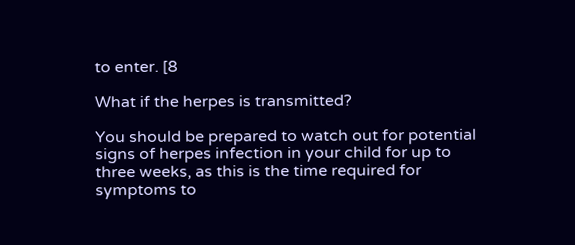to enter. [8

What if the herpes is transmitted?

You should be prepared to watch out for potential signs of herpes infection in your child for up to three weeks, as this is the time required for symptoms to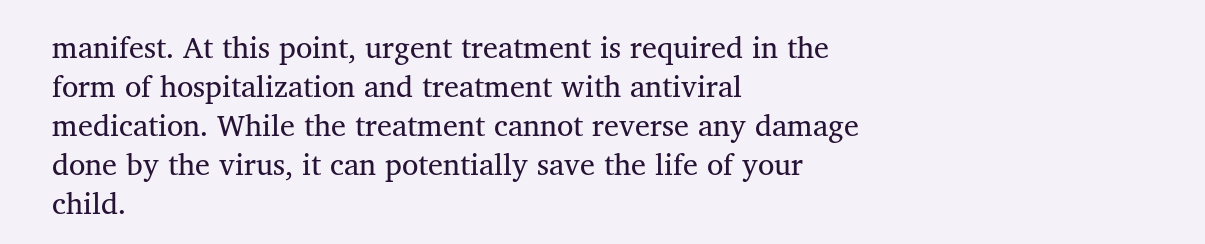manifest. At this point, urgent treatment is required in the form of hospitalization and treatment with antiviral medication. While the treatment cannot reverse any damage done by the virus, it can potentially save the life of your child.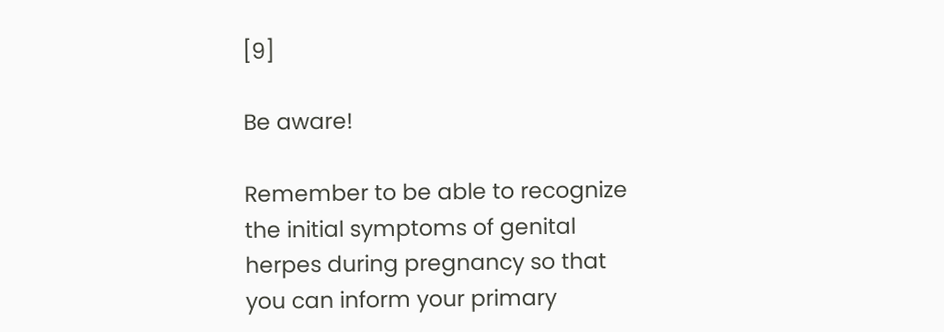[9]

Be aware!

Remember to be able to recognize the initial symptoms of genital herpes during pregnancy so that you can inform your primary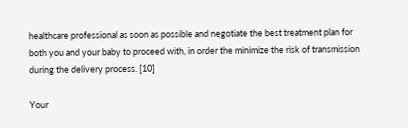healthcare professional as soon as possible and negotiate the best treatment plan for both you and your baby to proceed with, in order the minimize the risk of transmission during the delivery process. [10]

Your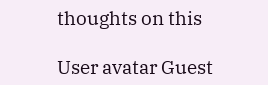thoughts on this

User avatar Guest